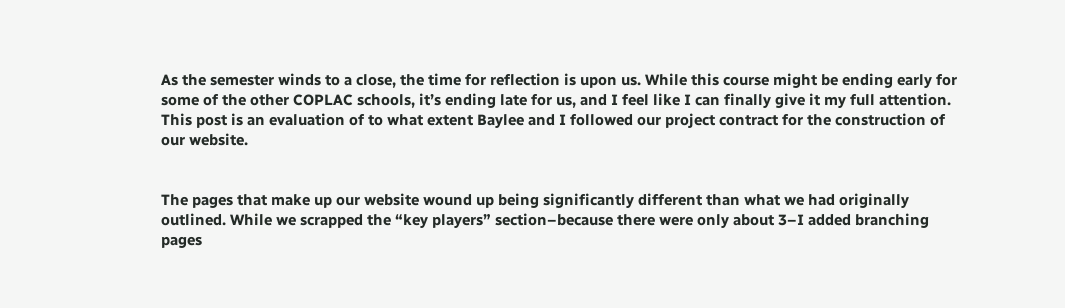As the semester winds to a close, the time for reflection is upon us. While this course might be ending early for some of the other COPLAC schools, it’s ending late for us, and I feel like I can finally give it my full attention. This post is an evaluation of to what extent Baylee and I followed our project contract for the construction of our website.


The pages that make up our website wound up being significantly different than what we had originally outlined. While we scrapped the “key players” section–because there were only about 3–I added branching pages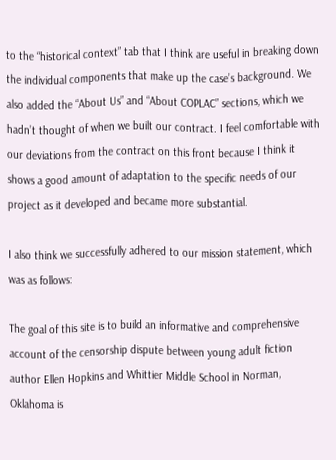to the “historical context” tab that I think are useful in breaking down the individual components that make up the case’s background. We also added the “About Us” and “About COPLAC” sections, which we hadn’t thought of when we built our contract. I feel comfortable with our deviations from the contract on this front because I think it shows a good amount of adaptation to the specific needs of our project as it developed and became more substantial.

I also think we successfully adhered to our mission statement, which was as follows:

The goal of this site is to build an informative and comprehensive account of the censorship dispute between young adult fiction author Ellen Hopkins and Whittier Middle School in Norman, Oklahoma is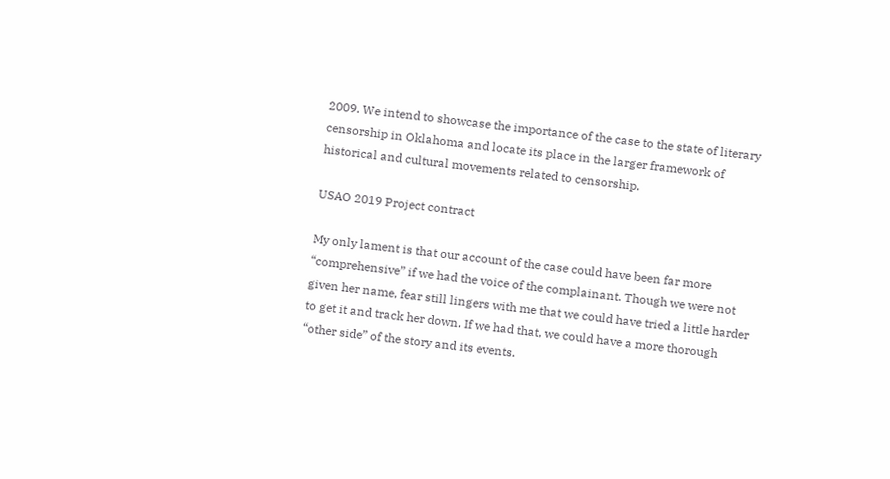2009. We intend to showcase the importance of the case to the state of literary censorship in Oklahoma and locate its place in the larger framework of historical and cultural movements related to censorship.

USAO 2019 Project contract

My only lament is that our account of the case could have been far more “comprehensive” if we had the voice of the complainant. Though we were not given her name, fear still lingers with me that we could have tried a little harder to get it and track her down. If we had that, we could have a more thorough “other side” of the story and its events.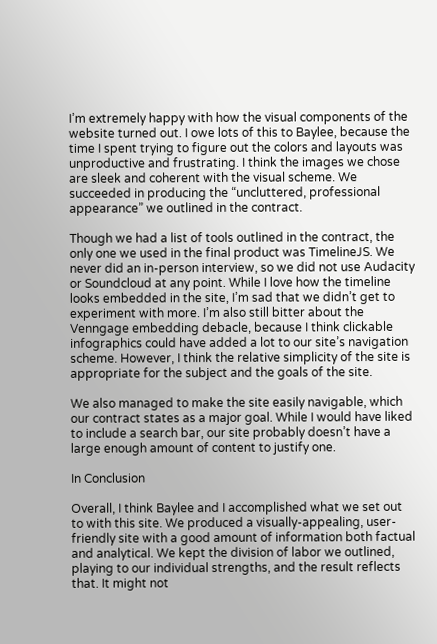I’m extremely happy with how the visual components of the website turned out. I owe lots of this to Baylee, because the time I spent trying to figure out the colors and layouts was unproductive and frustrating. I think the images we chose are sleek and coherent with the visual scheme. We succeeded in producing the “uncluttered, professional appearance” we outlined in the contract.

Though we had a list of tools outlined in the contract, the only one we used in the final product was TimelineJS. We never did an in-person interview, so we did not use Audacity or Soundcloud at any point. While I love how the timeline looks embedded in the site, I’m sad that we didn’t get to experiment with more. I’m also still bitter about the Venngage embedding debacle, because I think clickable infographics could have added a lot to our site’s navigation scheme. However, I think the relative simplicity of the site is appropriate for the subject and the goals of the site.

We also managed to make the site easily navigable, which our contract states as a major goal. While I would have liked to include a search bar, our site probably doesn’t have a large enough amount of content to justify one.

In Conclusion

Overall, I think Baylee and I accomplished what we set out to with this site. We produced a visually-appealing, user-friendly site with a good amount of information both factual and analytical. We kept the division of labor we outlined, playing to our individual strengths, and the result reflects that. It might not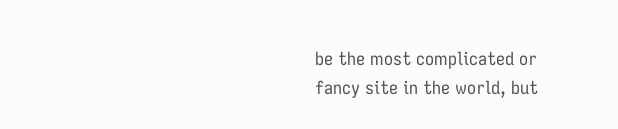be the most complicated or fancy site in the world, but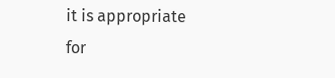it is appropriate for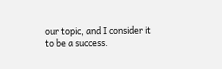our topic, and I consider it to be a success.